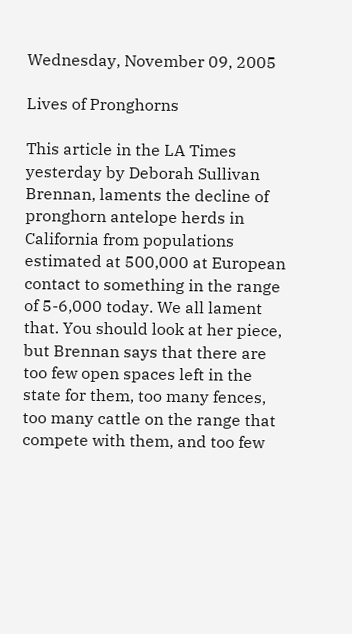Wednesday, November 09, 2005

Lives of Pronghorns

This article in the LA Times yesterday by Deborah Sullivan Brennan, laments the decline of pronghorn antelope herds in California from populations estimated at 500,000 at European contact to something in the range of 5-6,000 today. We all lament that. You should look at her piece, but Brennan says that there are too few open spaces left in the state for them, too many fences, too many cattle on the range that compete with them, and too few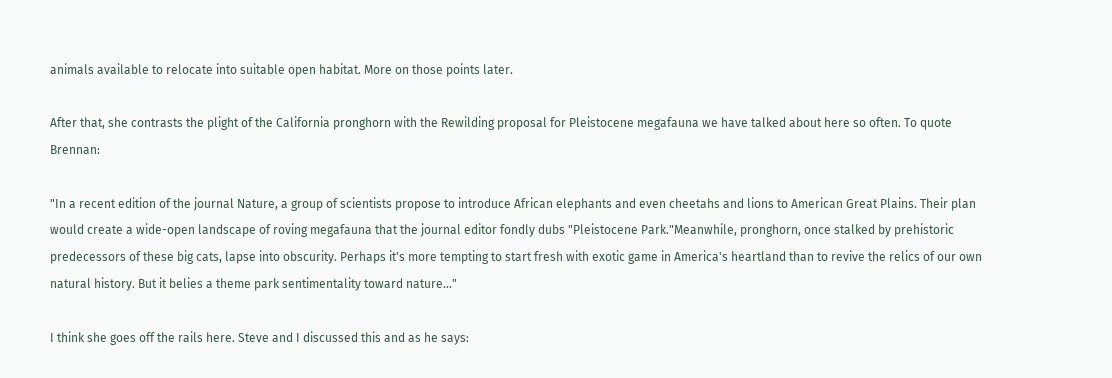animals available to relocate into suitable open habitat. More on those points later.

After that, she contrasts the plight of the California pronghorn with the Rewilding proposal for Pleistocene megafauna we have talked about here so often. To quote Brennan:

"In a recent edition of the journal Nature, a group of scientists propose to introduce African elephants and even cheetahs and lions to American Great Plains. Their plan would create a wide-open landscape of roving megafauna that the journal editor fondly dubs "Pleistocene Park."Meanwhile, pronghorn, once stalked by prehistoric predecessors of these big cats, lapse into obscurity. Perhaps it's more tempting to start fresh with exotic game in America's heartland than to revive the relics of our own natural history. But it belies a theme park sentimentality toward nature..."

I think she goes off the rails here. Steve and I discussed this and as he says: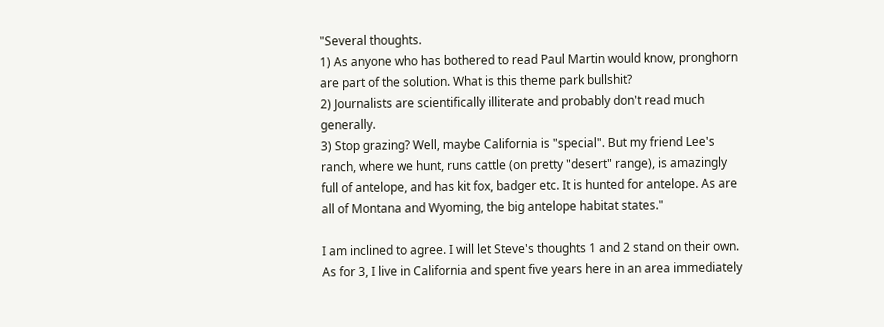"Several thoughts.
1) As anyone who has bothered to read Paul Martin would know, pronghorn are part of the solution. What is this theme park bullshit?
2) Journalists are scientifically illiterate and probably don't read much generally.
3) Stop grazing? Well, maybe California is "special". But my friend Lee's ranch, where we hunt, runs cattle (on pretty "desert" range), is amazingly full of antelope, and has kit fox, badger etc. It is hunted for antelope. As are all of Montana and Wyoming, the big antelope habitat states."

I am inclined to agree. I will let Steve's thoughts 1 and 2 stand on their own. As for 3, I live in California and spent five years here in an area immediately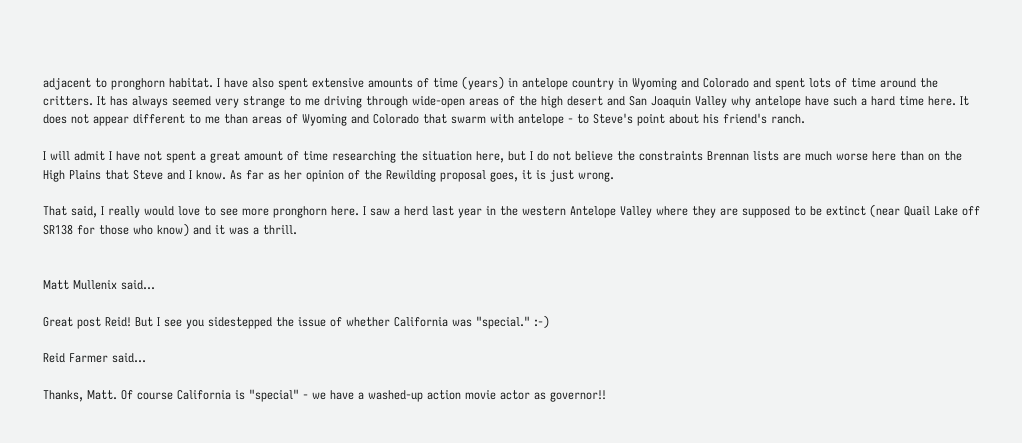adjacent to pronghorn habitat. I have also spent extensive amounts of time (years) in antelope country in Wyoming and Colorado and spent lots of time around the critters. It has always seemed very strange to me driving through wide-open areas of the high desert and San Joaquin Valley why antelope have such a hard time here. It does not appear different to me than areas of Wyoming and Colorado that swarm with antelope - to Steve's point about his friend's ranch.

I will admit I have not spent a great amount of time researching the situation here, but I do not believe the constraints Brennan lists are much worse here than on the High Plains that Steve and I know. As far as her opinion of the Rewilding proposal goes, it is just wrong.

That said, I really would love to see more pronghorn here. I saw a herd last year in the western Antelope Valley where they are supposed to be extinct (near Quail Lake off SR138 for those who know) and it was a thrill.


Matt Mullenix said...

Great post Reid! But I see you sidestepped the issue of whether California was "special." :-)

Reid Farmer said...

Thanks, Matt. Of course California is "special" - we have a washed-up action movie actor as governor!!